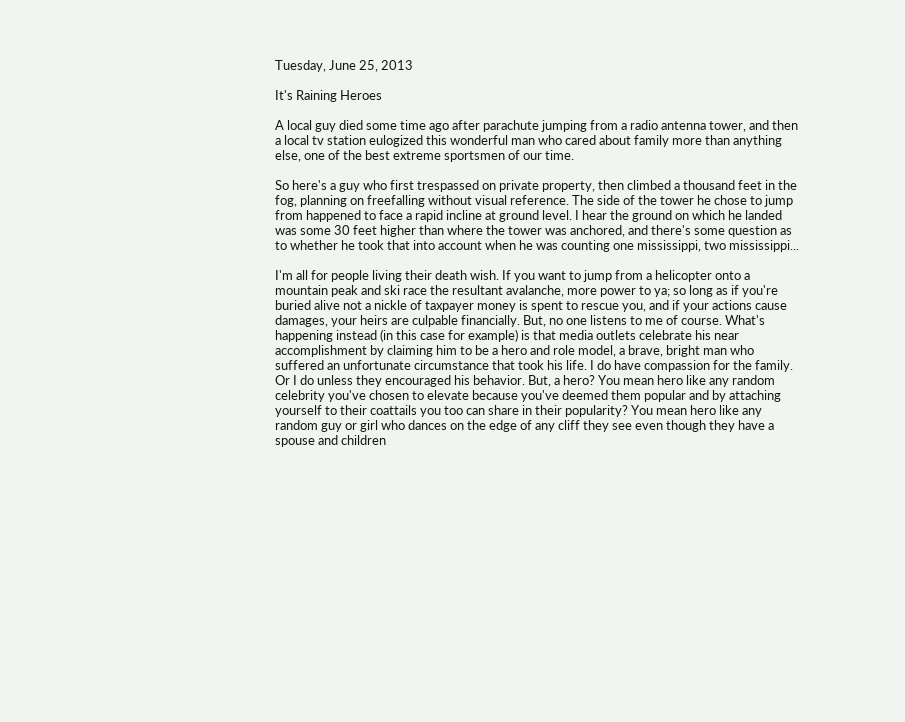Tuesday, June 25, 2013

It's Raining Heroes

A local guy died some time ago after parachute jumping from a radio antenna tower, and then a local tv station eulogized this wonderful man who cared about family more than anything else, one of the best extreme sportsmen of our time.

So here's a guy who first trespassed on private property, then climbed a thousand feet in the fog, planning on freefalling without visual reference. The side of the tower he chose to jump from happened to face a rapid incline at ground level. I hear the ground on which he landed was some 30 feet higher than where the tower was anchored, and there's some question as to whether he took that into account when he was counting one mississippi, two mississippi...

I'm all for people living their death wish. If you want to jump from a helicopter onto a mountain peak and ski race the resultant avalanche, more power to ya; so long as if you're buried alive not a nickle of taxpayer money is spent to rescue you, and if your actions cause damages, your heirs are culpable financially. But, no one listens to me of course. What's happening instead (in this case for example) is that media outlets celebrate his near accomplishment by claiming him to be a hero and role model, a brave, bright man who suffered an unfortunate circumstance that took his life. I do have compassion for the family. Or I do unless they encouraged his behavior. But, a hero? You mean hero like any random celebrity you've chosen to elevate because you've deemed them popular and by attaching yourself to their coattails you too can share in their popularity? You mean hero like any random guy or girl who dances on the edge of any cliff they see even though they have a spouse and children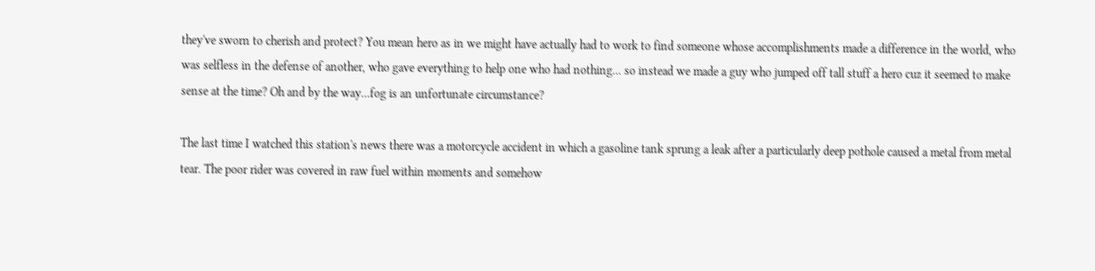they've sworn to cherish and protect? You mean hero as in we might have actually had to work to find someone whose accomplishments made a difference in the world, who was selfless in the defense of another, who gave everything to help one who had nothing... so instead we made a guy who jumped off tall stuff a hero cuz it seemed to make sense at the time? Oh and by the way...fog is an unfortunate circumstance?

The last time I watched this station's news there was a motorcycle accident in which a gasoline tank sprung a leak after a particularly deep pothole caused a metal from metal tear. The poor rider was covered in raw fuel within moments and somehow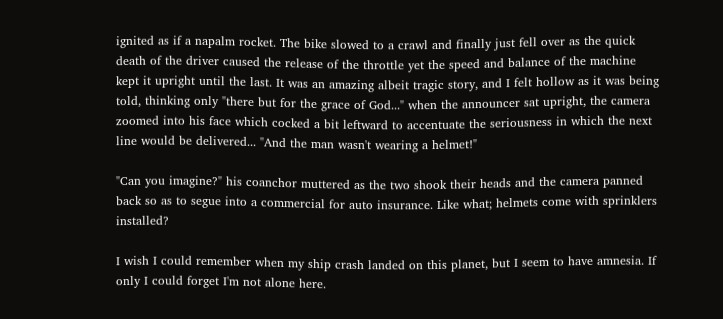ignited as if a napalm rocket. The bike slowed to a crawl and finally just fell over as the quick death of the driver caused the release of the throttle yet the speed and balance of the machine kept it upright until the last. It was an amazing albeit tragic story, and I felt hollow as it was being told, thinking only "there but for the grace of God..." when the announcer sat upright, the camera zoomed into his face which cocked a bit leftward to accentuate the seriousness in which the next line would be delivered... "And the man wasn't wearing a helmet!"

"Can you imagine?" his coanchor muttered as the two shook their heads and the camera panned back so as to segue into a commercial for auto insurance. Like what; helmets come with sprinklers installed?

I wish I could remember when my ship crash landed on this planet, but I seem to have amnesia. If only I could forget I'm not alone here.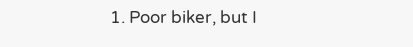1. Poor biker, but I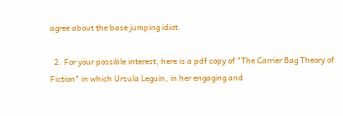agree about the base jumping idiot.

  2. For your possible interest, here is a pdf copy of "The Carrier Bag Theory of Fiction" in which Ursula Leguin, in her engaging and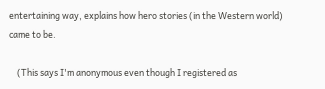entertaining way, explains how hero stories (in the Western world) came to be.

    (This says I'm anonymous even though I registered as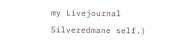my Livejournal Silveredmane self.)